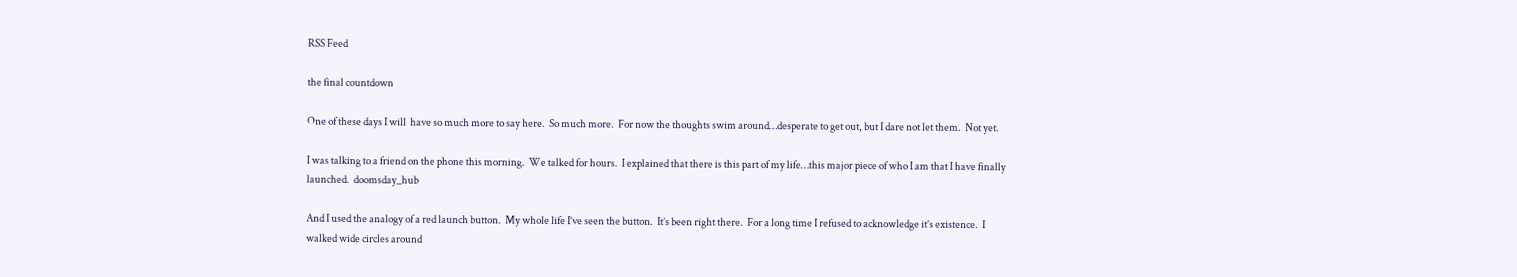RSS Feed

the final countdown

One of these days I will  have so much more to say here.  So much more.  For now the thoughts swim around…desperate to get out, but I dare not let them.  Not yet.

I was talking to a friend on the phone this morning.  We talked for hours.  I explained that there is this part of my life…this major piece of who I am that I have finally launched.  doomsday_hub

And I used the analogy of a red launch button.  My whole life I’ve seen the button.  It’s been right there.  For a long time I refused to acknowledge it’s existence.  I walked wide circles around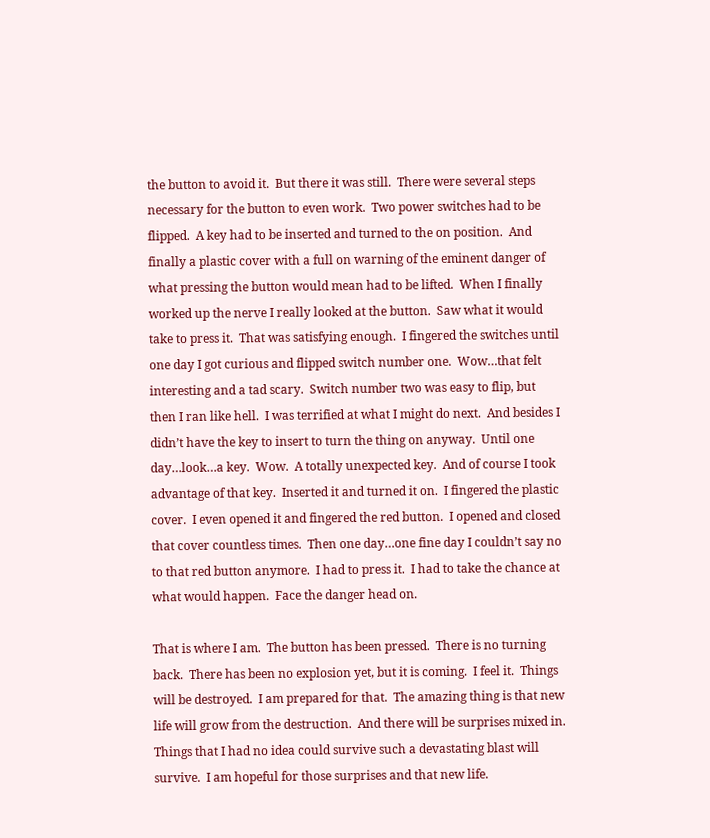the button to avoid it.  But there it was still.  There were several steps necessary for the button to even work.  Two power switches had to be flipped.  A key had to be inserted and turned to the on position.  And finally a plastic cover with a full on warning of the eminent danger of what pressing the button would mean had to be lifted.  When I finally worked up the nerve I really looked at the button.  Saw what it would take to press it.  That was satisfying enough.  I fingered the switches until one day I got curious and flipped switch number one.  Wow…that felt interesting and a tad scary.  Switch number two was easy to flip, but then I ran like hell.  I was terrified at what I might do next.  And besides I didn’t have the key to insert to turn the thing on anyway.  Until one day…look…a key.  Wow.  A totally unexpected key.  And of course I took advantage of that key.  Inserted it and turned it on.  I fingered the plastic cover.  I even opened it and fingered the red button.  I opened and closed that cover countless times.  Then one day…one fine day I couldn’t say no to that red button anymore.  I had to press it.  I had to take the chance at what would happen.  Face the danger head on.

That is where I am.  The button has been pressed.  There is no turning back.  There has been no explosion yet, but it is coming.  I feel it.  Things will be destroyed.  I am prepared for that.  The amazing thing is that new life will grow from the destruction.  And there will be surprises mixed in.  Things that I had no idea could survive such a devastating blast will survive.  I am hopeful for those surprises and that new life.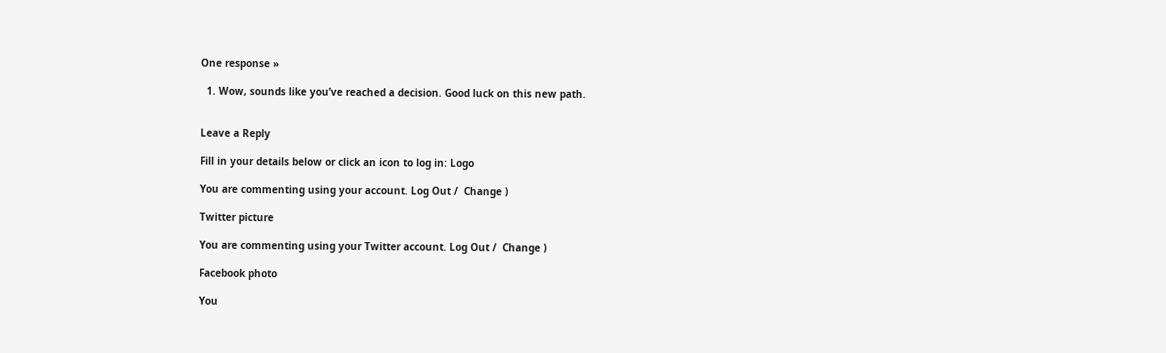One response »

  1. Wow, sounds like you’ve reached a decision. Good luck on this new path.


Leave a Reply

Fill in your details below or click an icon to log in: Logo

You are commenting using your account. Log Out /  Change )

Twitter picture

You are commenting using your Twitter account. Log Out /  Change )

Facebook photo

You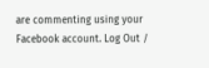are commenting using your Facebook account. Log Out /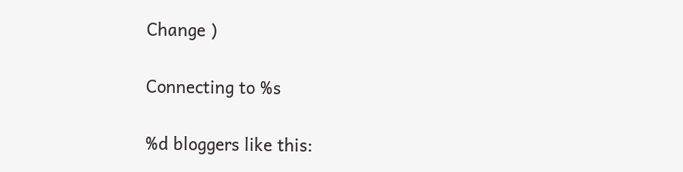Change )

Connecting to %s

%d bloggers like this: